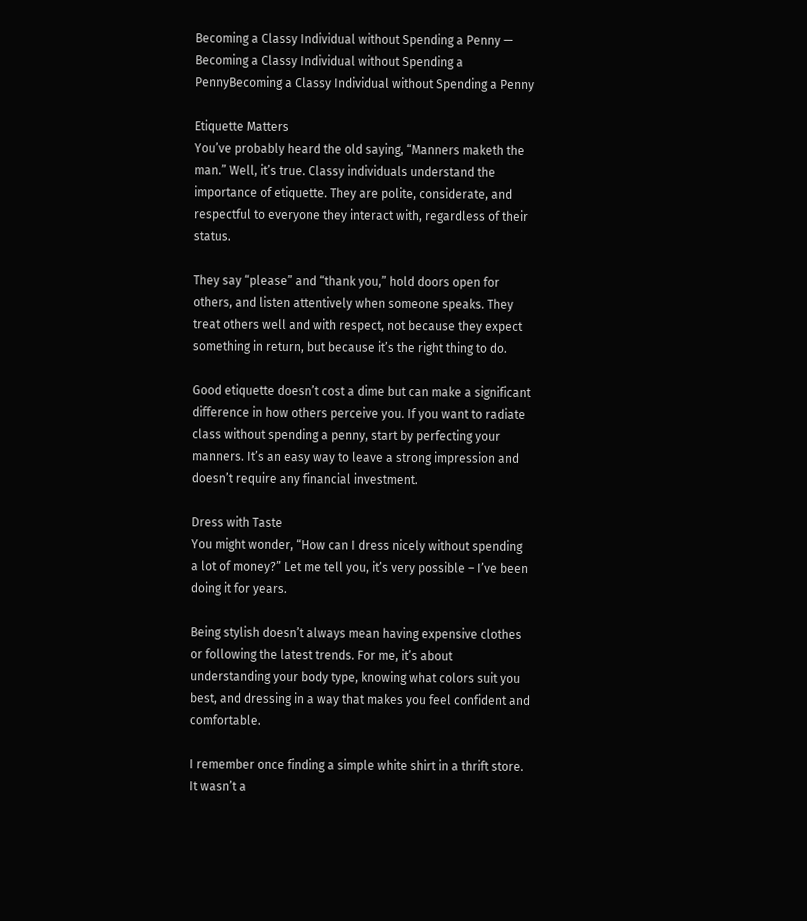Becoming a Classy Individual without Spending a Penny — Becoming a Classy Individual without Spending a PennyBecoming a Classy Individual without Spending a Penny

Etiquette Matters
You’ve probably heard the old saying, “Manners maketh the man.” Well, it’s true. Classy individuals understand the importance of etiquette. They are polite, considerate, and respectful to everyone they interact with, regardless of their status.

They say “please” and “thank you,” hold doors open for others, and listen attentively when someone speaks. They treat others well and with respect, not because they expect something in return, but because it’s the right thing to do.

Good etiquette doesn’t cost a dime but can make a significant difference in how others perceive you. If you want to radiate class without spending a penny, start by perfecting your manners. It’s an easy way to leave a strong impression and doesn’t require any financial investment.

Dress with Taste
You might wonder, “How can I dress nicely without spending a lot of money?” Let me tell you, it’s very possible – I’ve been doing it for years.

Being stylish doesn’t always mean having expensive clothes or following the latest trends. For me, it’s about understanding your body type, knowing what colors suit you best, and dressing in a way that makes you feel confident and comfortable.

I remember once finding a simple white shirt in a thrift store. It wasn’t a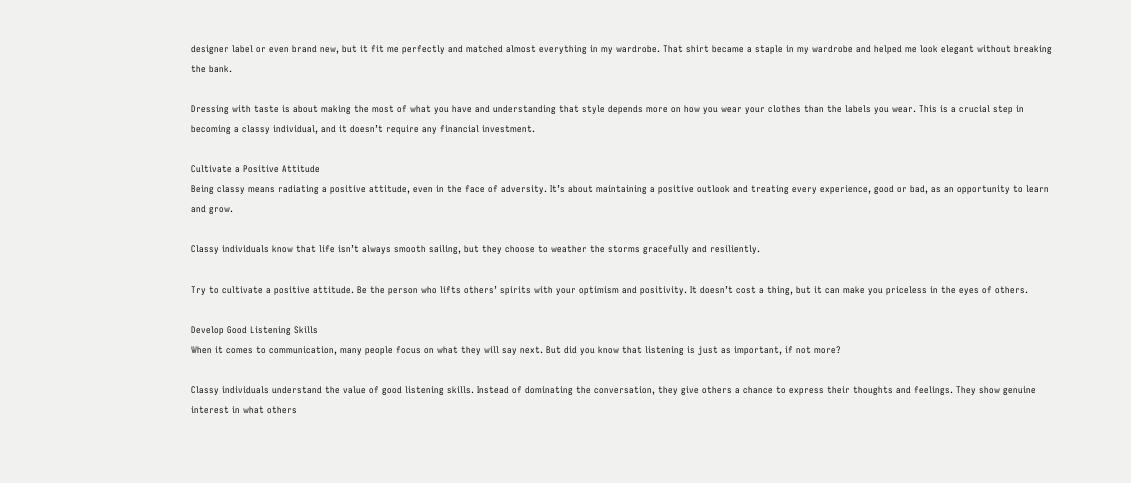designer label or even brand new, but it fit me perfectly and matched almost everything in my wardrobe. That shirt became a staple in my wardrobe and helped me look elegant without breaking the bank.

Dressing with taste is about making the most of what you have and understanding that style depends more on how you wear your clothes than the labels you wear. This is a crucial step in becoming a classy individual, and it doesn’t require any financial investment.

Cultivate a Positive Attitude
Being classy means radiating a positive attitude, even in the face of adversity. It’s about maintaining a positive outlook and treating every experience, good or bad, as an opportunity to learn and grow.

Classy individuals know that life isn’t always smooth sailing, but they choose to weather the storms gracefully and resiliently.

Try to cultivate a positive attitude. Be the person who lifts others’ spirits with your optimism and positivity. It doesn’t cost a thing, but it can make you priceless in the eyes of others.

Develop Good Listening Skills
When it comes to communication, many people focus on what they will say next. But did you know that listening is just as important, if not more?

Classy individuals understand the value of good listening skills. Instead of dominating the conversation, they give others a chance to express their thoughts and feelings. They show genuine interest in what others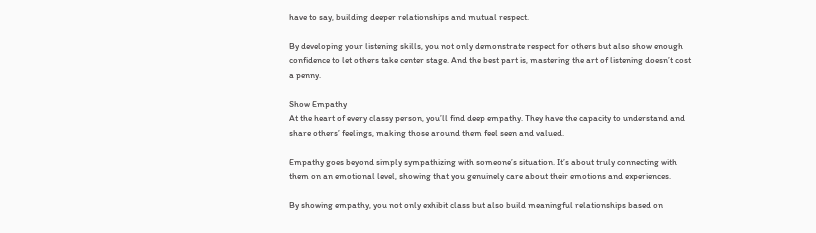have to say, building deeper relationships and mutual respect.

By developing your listening skills, you not only demonstrate respect for others but also show enough confidence to let others take center stage. And the best part is, mastering the art of listening doesn’t cost a penny.

Show Empathy
At the heart of every classy person, you’ll find deep empathy. They have the capacity to understand and share others’ feelings, making those around them feel seen and valued.

Empathy goes beyond simply sympathizing with someone’s situation. It’s about truly connecting with them on an emotional level, showing that you genuinely care about their emotions and experiences.

By showing empathy, you not only exhibit class but also build meaningful relationships based on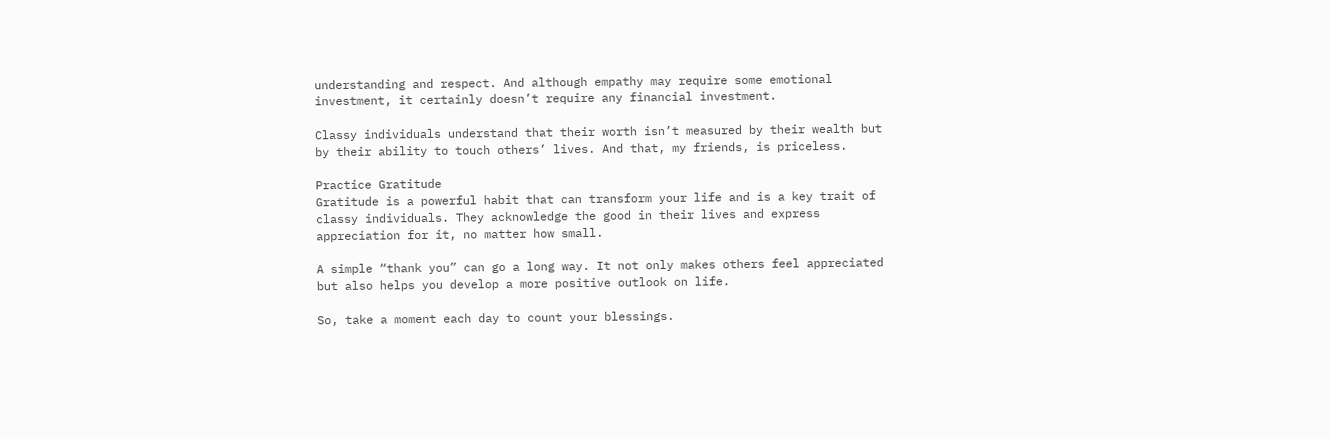understanding and respect. And although empathy may require some emotional investment, it certainly doesn’t require any financial investment.

Classy individuals understand that their worth isn’t measured by their wealth but by their ability to touch others’ lives. And that, my friends, is priceless.

Practice Gratitude
Gratitude is a powerful habit that can transform your life and is a key trait of classy individuals. They acknowledge the good in their lives and express appreciation for it, no matter how small.

A simple “thank you” can go a long way. It not only makes others feel appreciated but also helps you develop a more positive outlook on life.

So, take a moment each day to count your blessings.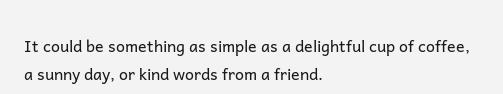It could be something as simple as a delightful cup of coffee, a sunny day, or kind words from a friend.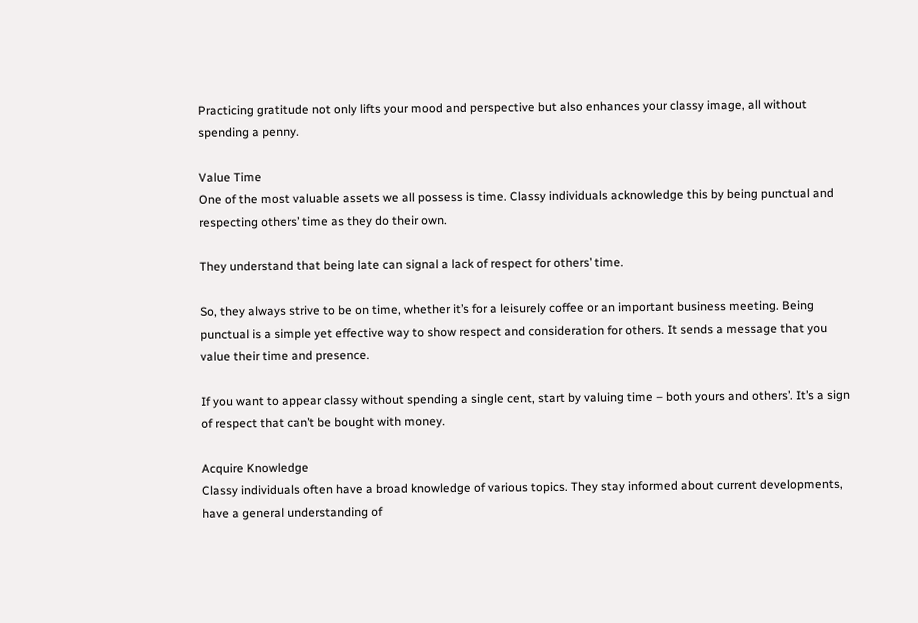Practicing gratitude not only lifts your mood and perspective but also enhances your classy image, all without spending a penny.

Value Time
One of the most valuable assets we all possess is time. Classy individuals acknowledge this by being punctual and respecting others’ time as they do their own.

They understand that being late can signal a lack of respect for others’ time.

So, they always strive to be on time, whether it’s for a leisurely coffee or an important business meeting. Being punctual is a simple yet effective way to show respect and consideration for others. It sends a message that you value their time and presence.

If you want to appear classy without spending a single cent, start by valuing time – both yours and others’. It’s a sign of respect that can’t be bought with money.

Acquire Knowledge
Classy individuals often have a broad knowledge of various topics. They stay informed about current developments, have a general understanding of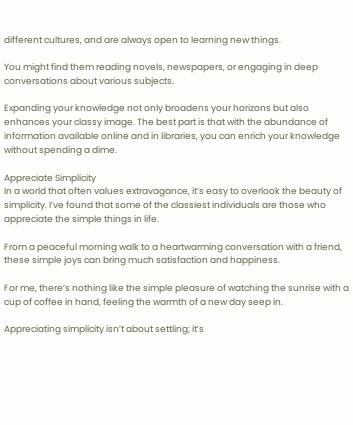different cultures, and are always open to learning new things.

You might find them reading novels, newspapers, or engaging in deep conversations about various subjects.

Expanding your knowledge not only broadens your horizons but also enhances your classy image. The best part is that with the abundance of information available online and in libraries, you can enrich your knowledge without spending a dime.

Appreciate Simplicity
In a world that often values extravagance, it’s easy to overlook the beauty of simplicity. I’ve found that some of the classiest individuals are those who appreciate the simple things in life.

From a peaceful morning walk to a heartwarming conversation with a friend, these simple joys can bring much satisfaction and happiness.

For me, there’s nothing like the simple pleasure of watching the sunrise with a cup of coffee in hand, feeling the warmth of a new day seep in.

Appreciating simplicity isn’t about settling; it’s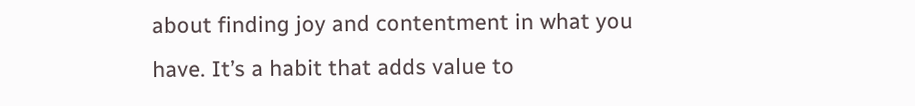about finding joy and contentment in what you have. It’s a habit that adds value to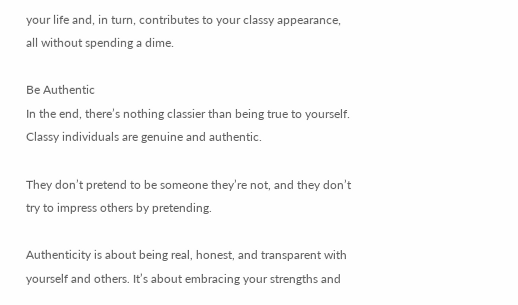your life and, in turn, contributes to your classy appearance, all without spending a dime.

Be Authentic
In the end, there’s nothing classier than being true to yourself. Classy individuals are genuine and authentic.

They don’t pretend to be someone they’re not, and they don’t try to impress others by pretending.

Authenticity is about being real, honest, and transparent with yourself and others. It’s about embracing your strengths and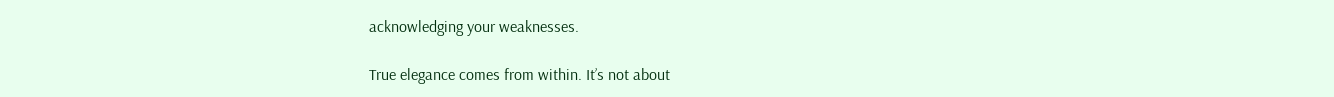acknowledging your weaknesses.

True elegance comes from within. It’s not about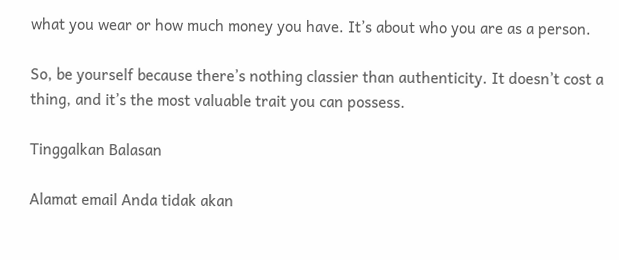what you wear or how much money you have. It’s about who you are as a person.

So, be yourself because there’s nothing classier than authenticity. It doesn’t cost a thing, and it’s the most valuable trait you can possess.

Tinggalkan Balasan

Alamat email Anda tidak akan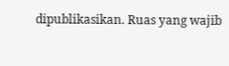dipublikasikan. Ruas yang wajib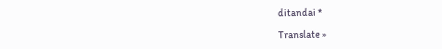ditandai *

Translate »